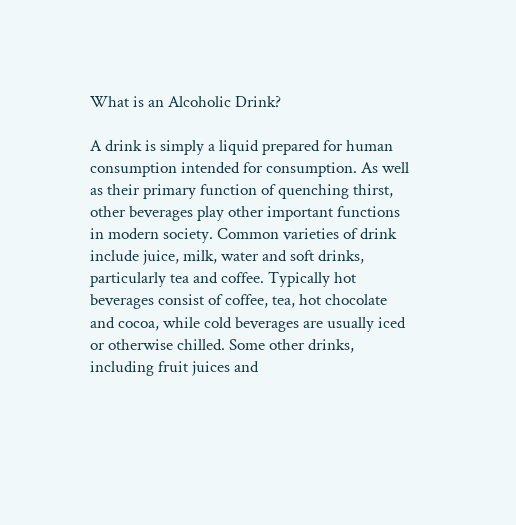What is an Alcoholic Drink?

A drink is simply a liquid prepared for human consumption intended for consumption. As well as their primary function of quenching thirst, other beverages play other important functions in modern society. Common varieties of drink include juice, milk, water and soft drinks, particularly tea and coffee. Typically hot beverages consist of coffee, tea, hot chocolate and cocoa, while cold beverages are usually iced or otherwise chilled. Some other drinks, including fruit juices and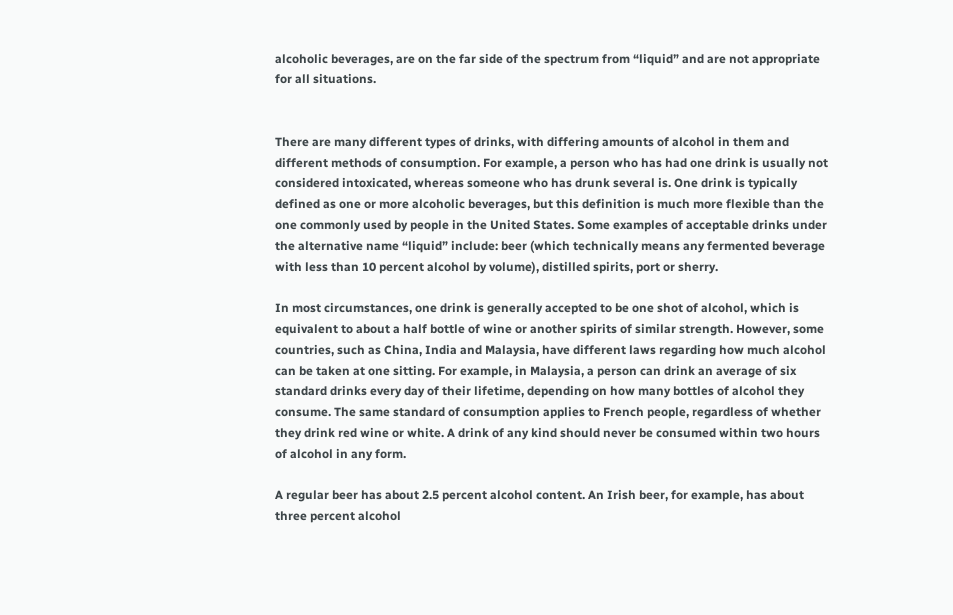alcoholic beverages, are on the far side of the spectrum from “liquid” and are not appropriate for all situations.


There are many different types of drinks, with differing amounts of alcohol in them and different methods of consumption. For example, a person who has had one drink is usually not considered intoxicated, whereas someone who has drunk several is. One drink is typically defined as one or more alcoholic beverages, but this definition is much more flexible than the one commonly used by people in the United States. Some examples of acceptable drinks under the alternative name “liquid” include: beer (which technically means any fermented beverage with less than 10 percent alcohol by volume), distilled spirits, port or sherry.

In most circumstances, one drink is generally accepted to be one shot of alcohol, which is equivalent to about a half bottle of wine or another spirits of similar strength. However, some countries, such as China, India and Malaysia, have different laws regarding how much alcohol can be taken at one sitting. For example, in Malaysia, a person can drink an average of six standard drinks every day of their lifetime, depending on how many bottles of alcohol they consume. The same standard of consumption applies to French people, regardless of whether they drink red wine or white. A drink of any kind should never be consumed within two hours of alcohol in any form.

A regular beer has about 2.5 percent alcohol content. An Irish beer, for example, has about three percent alcohol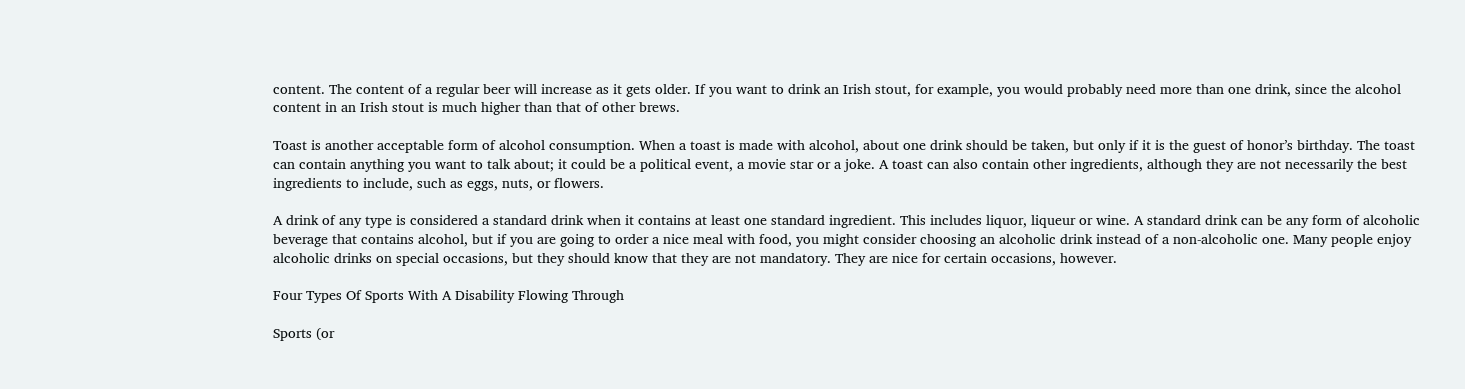content. The content of a regular beer will increase as it gets older. If you want to drink an Irish stout, for example, you would probably need more than one drink, since the alcohol content in an Irish stout is much higher than that of other brews.

Toast is another acceptable form of alcohol consumption. When a toast is made with alcohol, about one drink should be taken, but only if it is the guest of honor’s birthday. The toast can contain anything you want to talk about; it could be a political event, a movie star or a joke. A toast can also contain other ingredients, although they are not necessarily the best ingredients to include, such as eggs, nuts, or flowers.

A drink of any type is considered a standard drink when it contains at least one standard ingredient. This includes liquor, liqueur or wine. A standard drink can be any form of alcoholic beverage that contains alcohol, but if you are going to order a nice meal with food, you might consider choosing an alcoholic drink instead of a non-alcoholic one. Many people enjoy alcoholic drinks on special occasions, but they should know that they are not mandatory. They are nice for certain occasions, however.

Four Types Of Sports With A Disability Flowing Through

Sports (or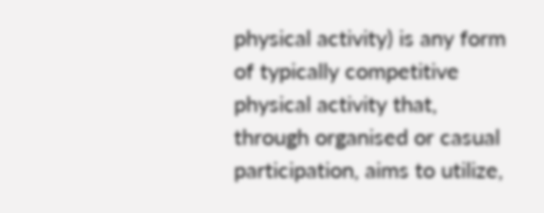physical activity) is any form of typically competitive physical activity that, through organised or casual participation, aims to utilize,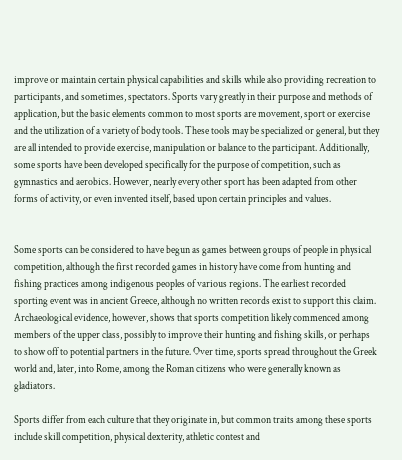improve or maintain certain physical capabilities and skills while also providing recreation to participants, and sometimes, spectators. Sports vary greatly in their purpose and methods of application, but the basic elements common to most sports are movement, sport or exercise and the utilization of a variety of body tools. These tools may be specialized or general, but they are all intended to provide exercise, manipulation or balance to the participant. Additionally, some sports have been developed specifically for the purpose of competition, such as gymnastics and aerobics. However, nearly every other sport has been adapted from other forms of activity, or even invented itself, based upon certain principles and values.


Some sports can be considered to have begun as games between groups of people in physical competition, although the first recorded games in history have come from hunting and fishing practices among indigenous peoples of various regions. The earliest recorded sporting event was in ancient Greece, although no written records exist to support this claim. Archaeological evidence, however, shows that sports competition likely commenced among members of the upper class, possibly to improve their hunting and fishing skills, or perhaps to show off to potential partners in the future. Over time, sports spread throughout the Greek world and, later, into Rome, among the Roman citizens who were generally known as gladiators.

Sports differ from each culture that they originate in, but common traits among these sports include skill competition, physical dexterity, athletic contest and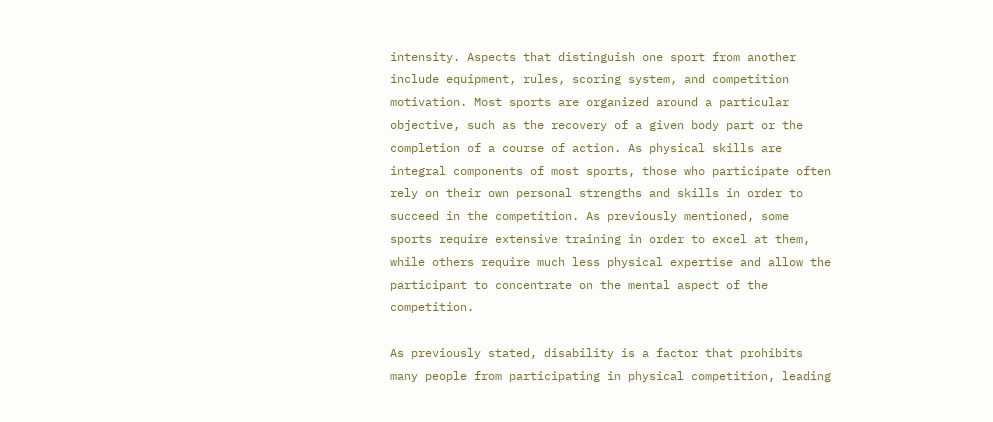intensity. Aspects that distinguish one sport from another include equipment, rules, scoring system, and competition motivation. Most sports are organized around a particular objective, such as the recovery of a given body part or the completion of a course of action. As physical skills are integral components of most sports, those who participate often rely on their own personal strengths and skills in order to succeed in the competition. As previously mentioned, some sports require extensive training in order to excel at them, while others require much less physical expertise and allow the participant to concentrate on the mental aspect of the competition.

As previously stated, disability is a factor that prohibits many people from participating in physical competition, leading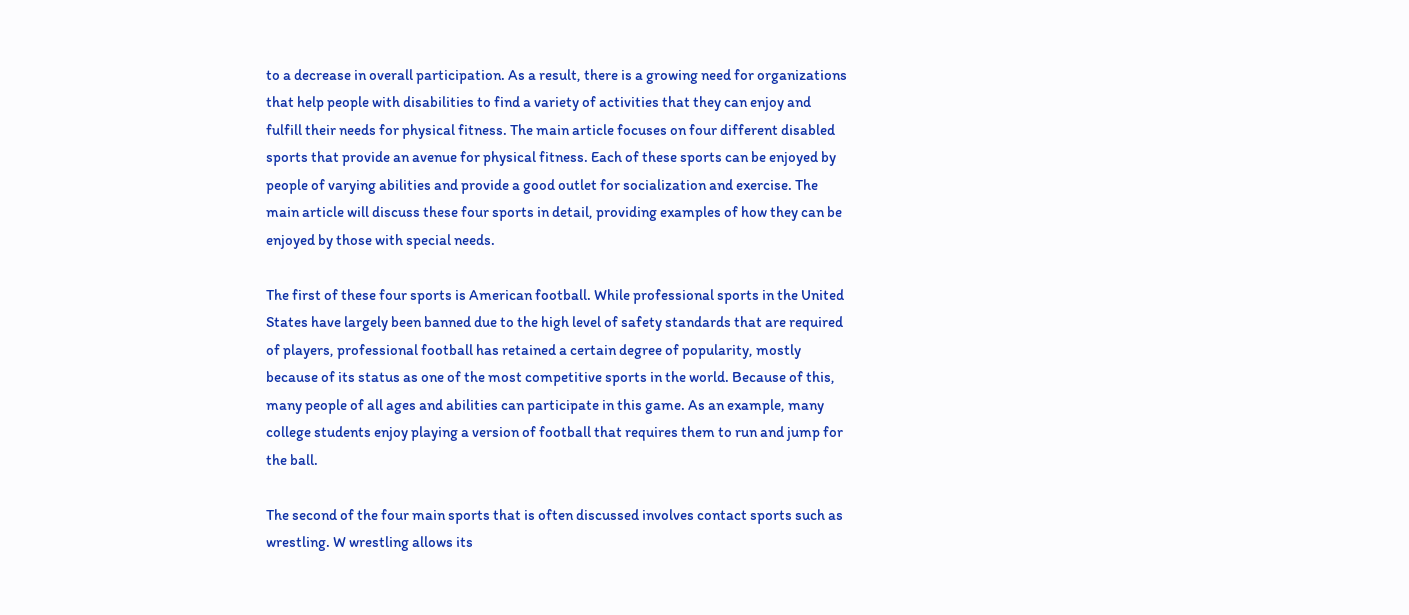to a decrease in overall participation. As a result, there is a growing need for organizations that help people with disabilities to find a variety of activities that they can enjoy and fulfill their needs for physical fitness. The main article focuses on four different disabled sports that provide an avenue for physical fitness. Each of these sports can be enjoyed by people of varying abilities and provide a good outlet for socialization and exercise. The main article will discuss these four sports in detail, providing examples of how they can be enjoyed by those with special needs.

The first of these four sports is American football. While professional sports in the United States have largely been banned due to the high level of safety standards that are required of players, professional football has retained a certain degree of popularity, mostly because of its status as one of the most competitive sports in the world. Because of this, many people of all ages and abilities can participate in this game. As an example, many college students enjoy playing a version of football that requires them to run and jump for the ball.

The second of the four main sports that is often discussed involves contact sports such as wrestling. W wrestling allows its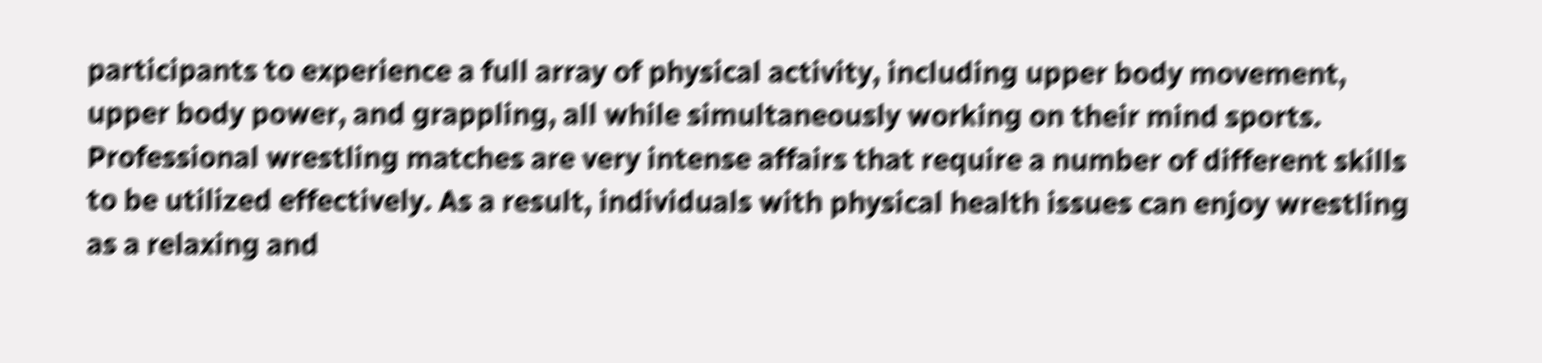participants to experience a full array of physical activity, including upper body movement, upper body power, and grappling, all while simultaneously working on their mind sports. Professional wrestling matches are very intense affairs that require a number of different skills to be utilized effectively. As a result, individuals with physical health issues can enjoy wrestling as a relaxing and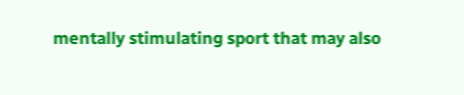mentally stimulating sport that may also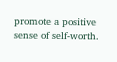promote a positive sense of self-worth.